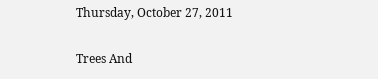Thursday, October 27, 2011

Trees And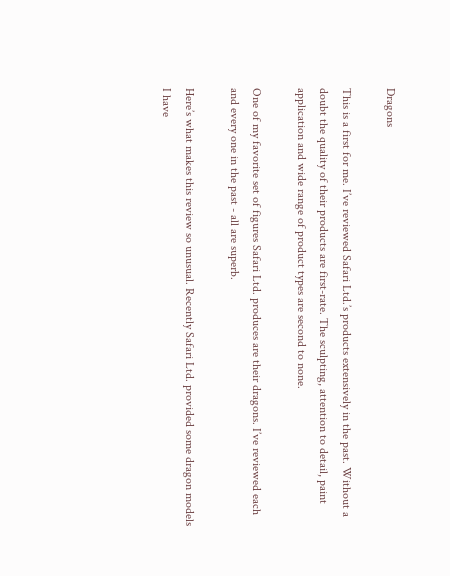Dragons

This is a first for me. I’ve reviewed Safari Ltd.’s products extensively in the past. Without a doubt the quality of their products are first-rate. The sculpting, attention to detail, paint application and wide range of product types are second to none.

One of my favorite set of figures Safari Ltd. produces are their dragons. I’ve reviewed each and every one in the past - all are superb.

Here’s what makes this review so unusual. Recently Safari Ltd. provided some dragon models I have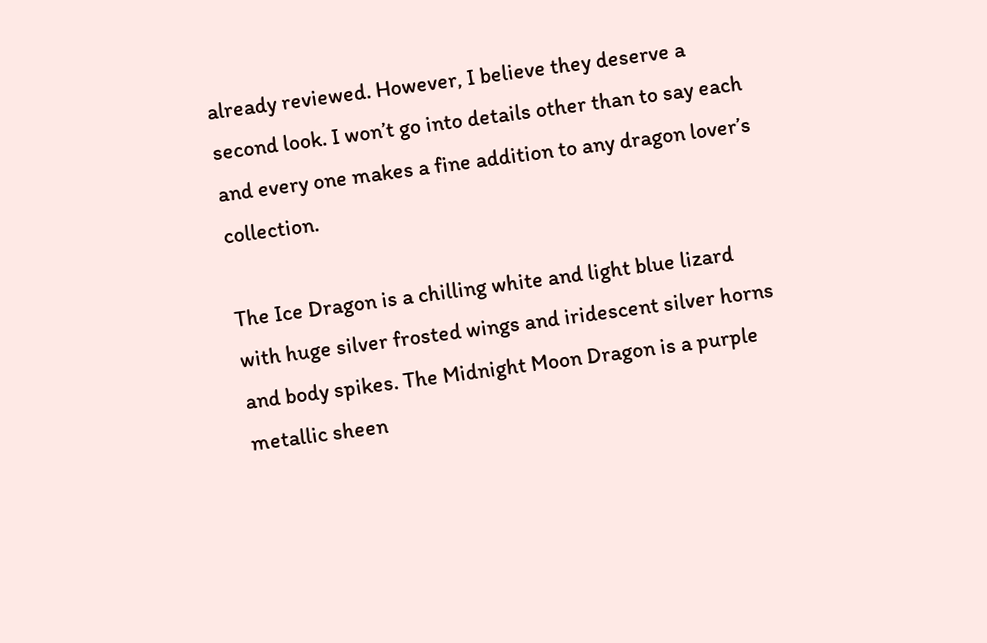already reviewed. However, I believe they deserve a second look. I won’t go into details other than to say each and every one makes a fine addition to any dragon lover’s collection.

The Ice Dragon is a chilling white and light blue lizard with huge silver frosted wings and iridescent silver horns and body spikes. The Midnight Moon Dragon is a purple metallic sheen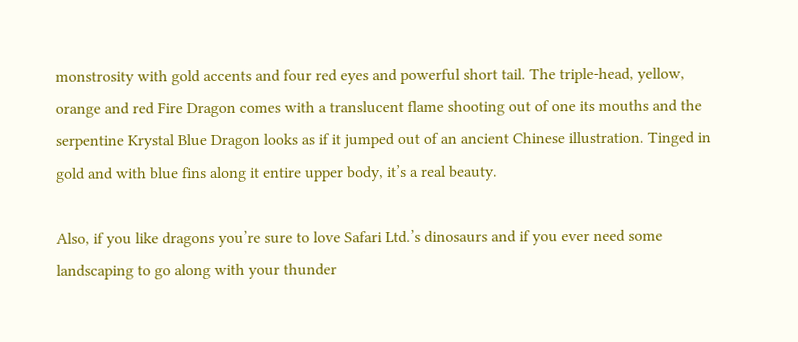monstrosity with gold accents and four red eyes and powerful short tail. The triple-head, yellow, orange and red Fire Dragon comes with a translucent flame shooting out of one its mouths and the serpentine Krystal Blue Dragon looks as if it jumped out of an ancient Chinese illustration. Tinged in gold and with blue fins along it entire upper body, it’s a real beauty.

Also, if you like dragons you’re sure to love Safari Ltd.’s dinosaurs and if you ever need some landscaping to go along with your thunder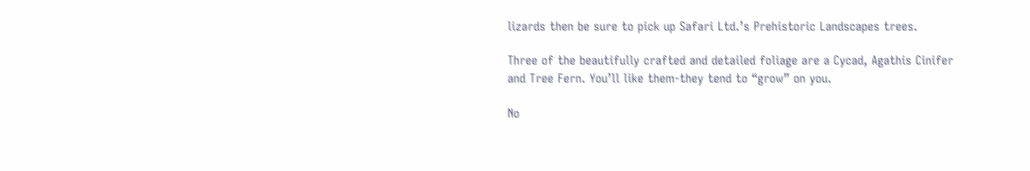lizards then be sure to pick up Safari Ltd.’s Prehistoric Landscapes trees.

Three of the beautifully crafted and detailed foliage are a Cycad, Agathis Cinifer and Tree Fern. You’ll like them-they tend to “grow” on you.

No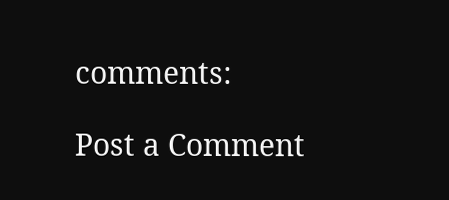comments:

Post a Comment